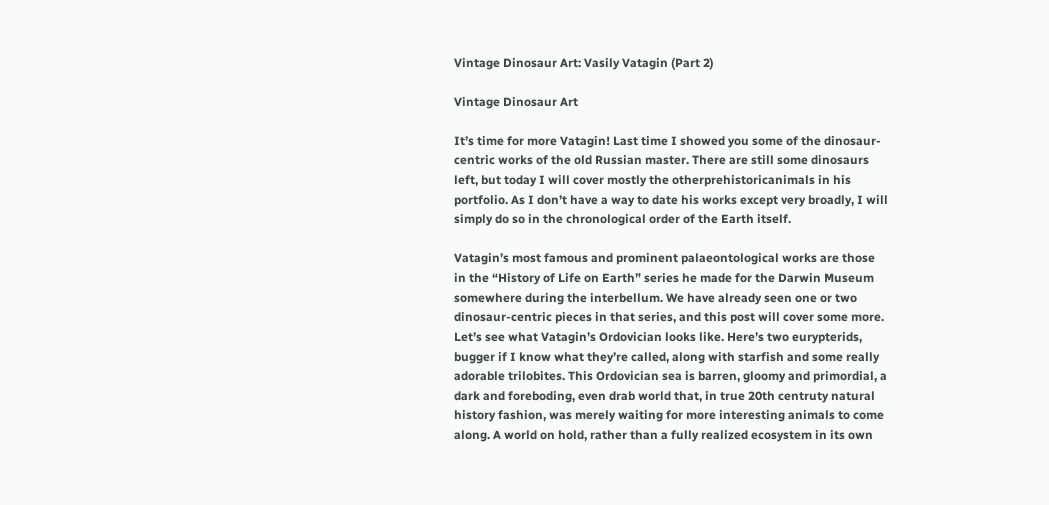Vintage Dinosaur Art: Vasily Vatagin (Part 2)

Vintage Dinosaur Art

It’s time for more Vatagin! Last time I showed you some of the dinosaur-centric works of the old Russian master. There are still some dinosaurs left, but today I will cover mostly the otherprehistoricanimals in his portfolio. As I don’t have a way to date his works except very broadly, I will simply do so in the chronological order of the Earth itself.

Vatagin’s most famous and prominent palaeontological works are those in the “History of Life on Earth” series he made for the Darwin Museum somewhere during the interbellum. We have already seen one or two dinosaur-centric pieces in that series, and this post will cover some more. Let’s see what Vatagin’s Ordovician looks like. Here’s two eurypterids, bugger if I know what they’re called, along with starfish and some really adorable trilobites. This Ordovician sea is barren, gloomy and primordial, a dark and foreboding, even drab world that, in true 20th centruty natural history fashion, was merely waiting for more interesting animals to come along. A world on hold, rather than a fully realized ecosystem in its own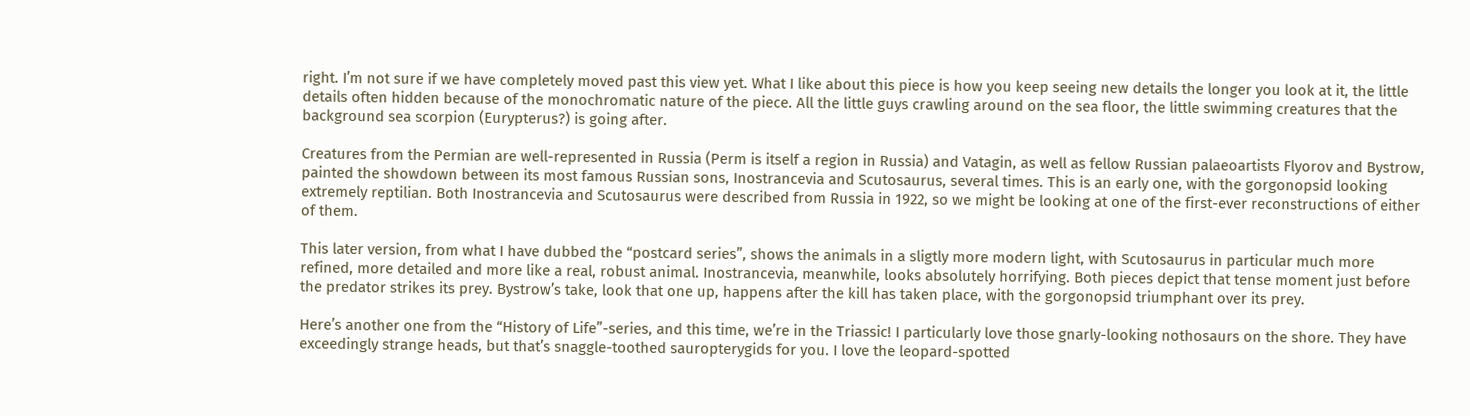right. I’m not sure if we have completely moved past this view yet. What I like about this piece is how you keep seeing new details the longer you look at it, the little details often hidden because of the monochromatic nature of the piece. All the little guys crawling around on the sea floor, the little swimming creatures that the background sea scorpion (Eurypterus?) is going after.

Creatures from the Permian are well-represented in Russia (Perm is itself a region in Russia) and Vatagin, as well as fellow Russian palaeoartists Flyorov and Bystrow, painted the showdown between its most famous Russian sons, Inostrancevia and Scutosaurus, several times. This is an early one, with the gorgonopsid looking extremely reptilian. Both Inostrancevia and Scutosaurus were described from Russia in 1922, so we might be looking at one of the first-ever reconstructions of either of them.

This later version, from what I have dubbed the “postcard series”, shows the animals in a sligtly more modern light, with Scutosaurus in particular much more refined, more detailed and more like a real, robust animal. Inostrancevia, meanwhile, looks absolutely horrifying. Both pieces depict that tense moment just before the predator strikes its prey. Bystrow’s take, look that one up, happens after the kill has taken place, with the gorgonopsid triumphant over its prey.

Here’s another one from the “History of Life”-series, and this time, we’re in the Triassic! I particularly love those gnarly-looking nothosaurs on the shore. They have exceedingly strange heads, but that’s snaggle-toothed sauropterygids for you. I love the leopard-spotted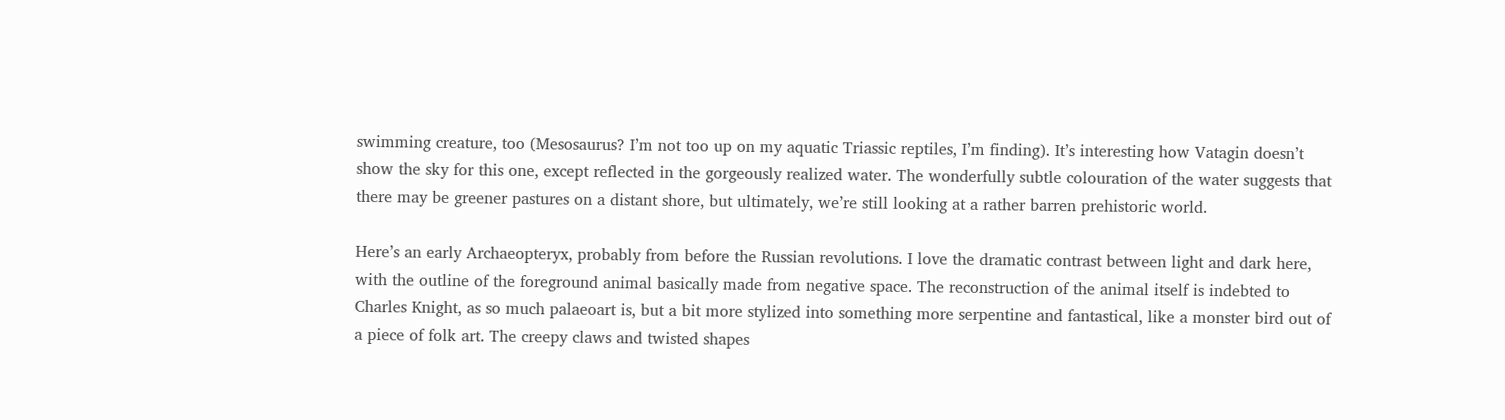swimming creature, too (Mesosaurus? I’m not too up on my aquatic Triassic reptiles, I’m finding). It’s interesting how Vatagin doesn’t show the sky for this one, except reflected in the gorgeously realized water. The wonderfully subtle colouration of the water suggests that there may be greener pastures on a distant shore, but ultimately, we’re still looking at a rather barren prehistoric world.

Here’s an early Archaeopteryx, probably from before the Russian revolutions. I love the dramatic contrast between light and dark here, with the outline of the foreground animal basically made from negative space. The reconstruction of the animal itself is indebted to Charles Knight, as so much palaeoart is, but a bit more stylized into something more serpentine and fantastical, like a monster bird out of a piece of folk art. The creepy claws and twisted shapes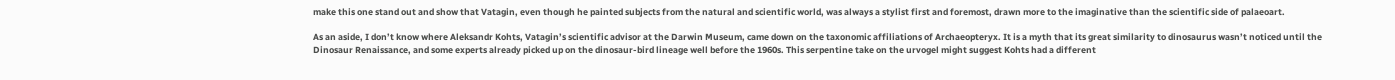make this one stand out and show that Vatagin, even though he painted subjects from the natural and scientific world, was always a stylist first and foremost, drawn more to the imaginative than the scientific side of palaeoart.

As an aside, I don’t know where Aleksandr Kohts, Vatagin’s scientific advisor at the Darwin Museum, came down on the taxonomic affiliations of Archaeopteryx. It is a myth that its great similarity to dinosaurus wasn’t noticed until the Dinosaur Renaissance, and some experts already picked up on the dinosaur-bird lineage well before the 1960s. This serpentine take on the urvogel might suggest Kohts had a different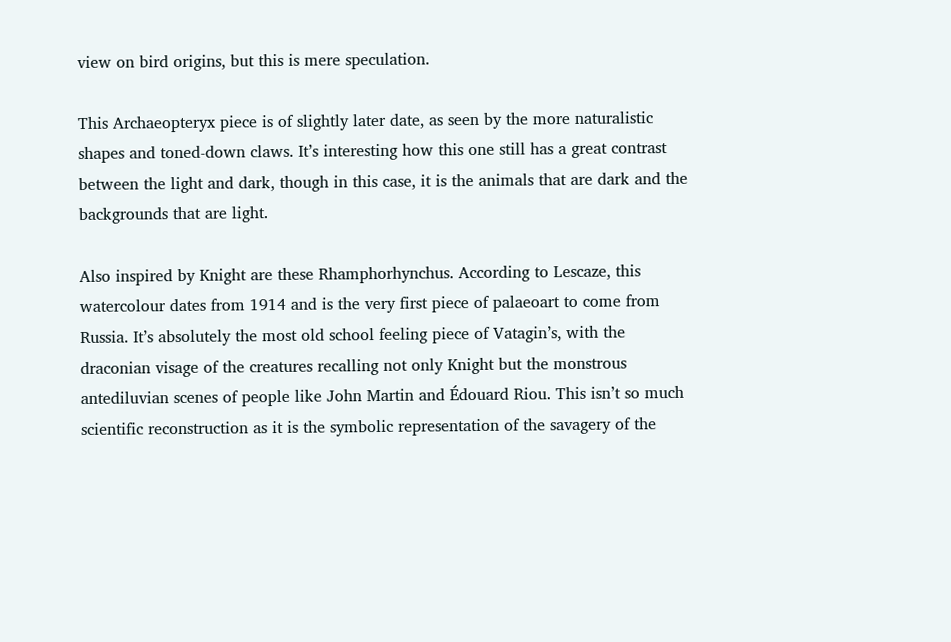view on bird origins, but this is mere speculation.

This Archaeopteryx piece is of slightly later date, as seen by the more naturalistic shapes and toned-down claws. It’s interesting how this one still has a great contrast between the light and dark, though in this case, it is the animals that are dark and the backgrounds that are light.

Also inspired by Knight are these Rhamphorhynchus. According to Lescaze, this watercolour dates from 1914 and is the very first piece of palaeoart to come from Russia. It’s absolutely the most old school feeling piece of Vatagin’s, with the draconian visage of the creatures recalling not only Knight but the monstrous antediluvian scenes of people like John Martin and Édouard Riou. This isn’t so much scientific reconstruction as it is the symbolic representation of the savagery of the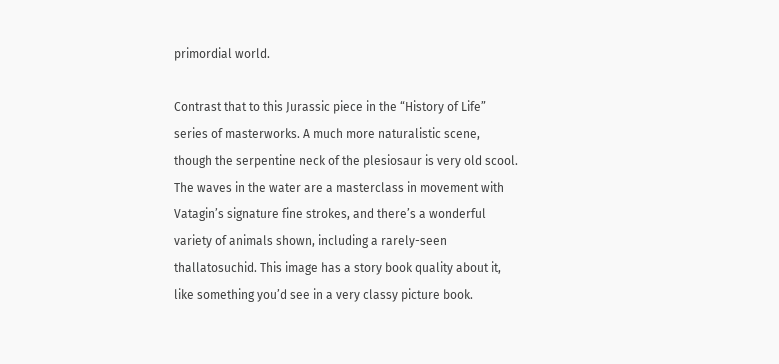primordial world.

Contrast that to this Jurassic piece in the “History of Life” series of masterworks. A much more naturalistic scene, though the serpentine neck of the plesiosaur is very old scool. The waves in the water are a masterclass in movement with Vatagin’s signature fine strokes, and there’s a wonderful variety of animals shown, including a rarely-seen thallatosuchid. This image has a story book quality about it, like something you’d see in a very classy picture book.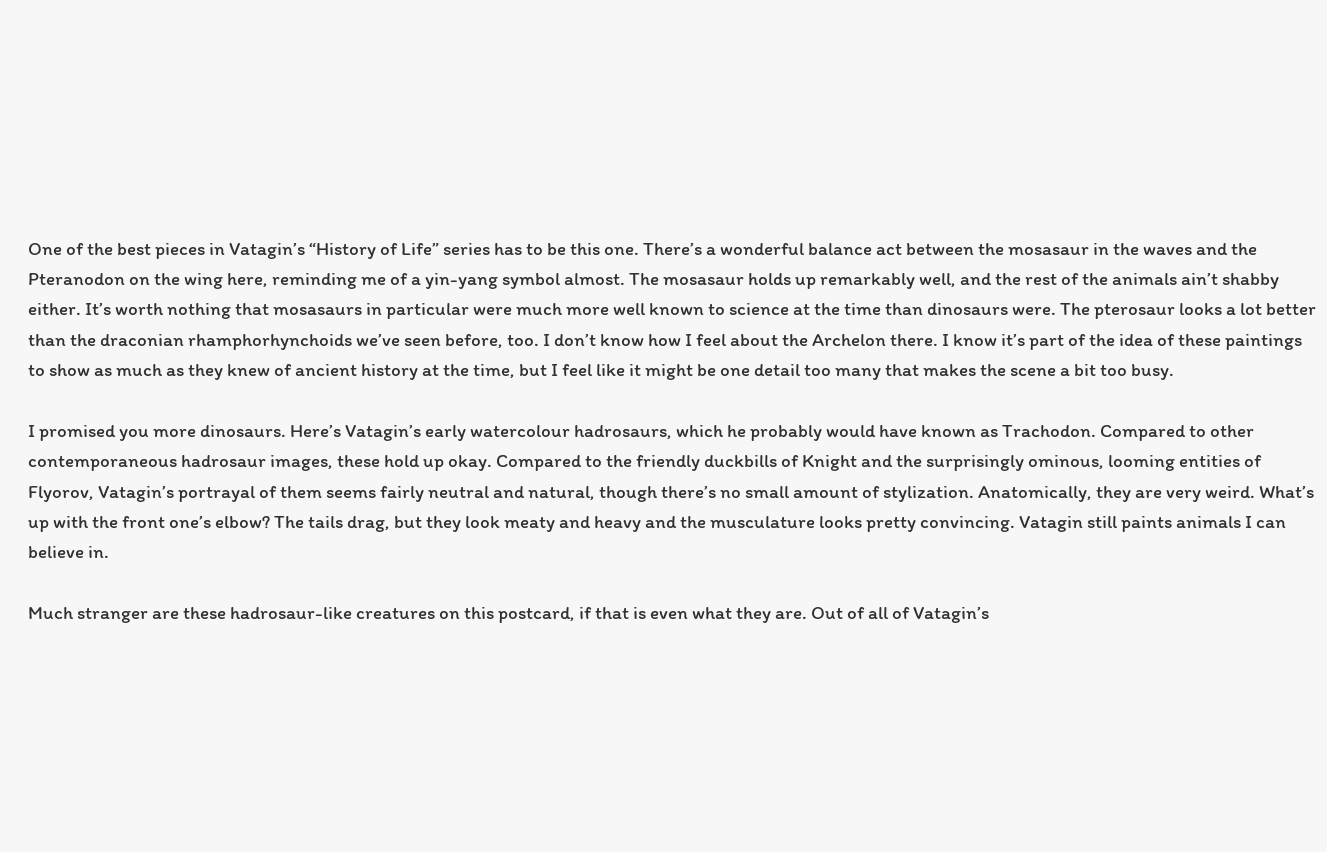One of the best pieces in Vatagin’s “History of Life” series has to be this one. There’s a wonderful balance act between the mosasaur in the waves and the Pteranodon on the wing here, reminding me of a yin-yang symbol almost. The mosasaur holds up remarkably well, and the rest of the animals ain’t shabby either. It’s worth nothing that mosasaurs in particular were much more well known to science at the time than dinosaurs were. The pterosaur looks a lot better than the draconian rhamphorhynchoids we’ve seen before, too. I don’t know how I feel about the Archelon there. I know it’s part of the idea of these paintings to show as much as they knew of ancient history at the time, but I feel like it might be one detail too many that makes the scene a bit too busy.

I promised you more dinosaurs. Here’s Vatagin’s early watercolour hadrosaurs, which he probably would have known as Trachodon. Compared to other contemporaneous hadrosaur images, these hold up okay. Compared to the friendly duckbills of Knight and the surprisingly ominous, looming entities of Flyorov, Vatagin’s portrayal of them seems fairly neutral and natural, though there’s no small amount of stylization. Anatomically, they are very weird. What’s up with the front one’s elbow? The tails drag, but they look meaty and heavy and the musculature looks pretty convincing. Vatagin still paints animals I can believe in.

Much stranger are these hadrosaur-like creatures on this postcard, if that is even what they are. Out of all of Vatagin’s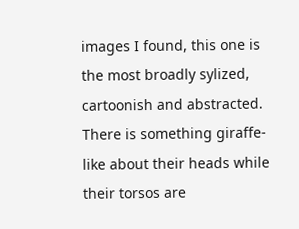images I found, this one is the most broadly sylized, cartoonish and abstracted. There is something giraffe-like about their heads while their torsos are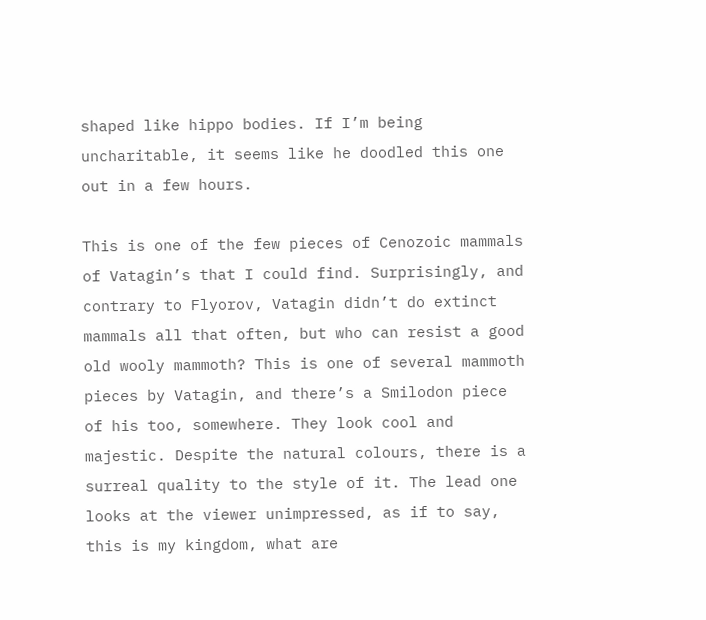shaped like hippo bodies. If I’m being uncharitable, it seems like he doodled this one out in a few hours.

This is one of the few pieces of Cenozoic mammals of Vatagin’s that I could find. Surprisingly, and contrary to Flyorov, Vatagin didn’t do extinct mammals all that often, but who can resist a good old wooly mammoth? This is one of several mammoth pieces by Vatagin, and there’s a Smilodon piece of his too, somewhere. They look cool and majestic. Despite the natural colours, there is a surreal quality to the style of it. The lead one looks at the viewer unimpressed, as if to say, this is my kingdom, what are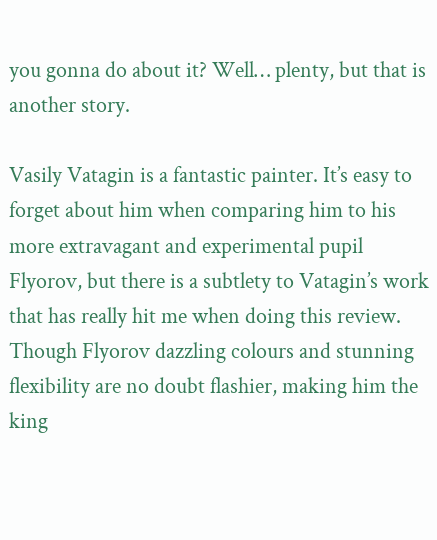you gonna do about it? Well… plenty, but that is another story.

Vasily Vatagin is a fantastic painter. It’s easy to forget about him when comparing him to his more extravagant and experimental pupil Flyorov, but there is a subtlety to Vatagin’s work that has really hit me when doing this review. Though Flyorov dazzling colours and stunning flexibility are no doubt flashier, making him the king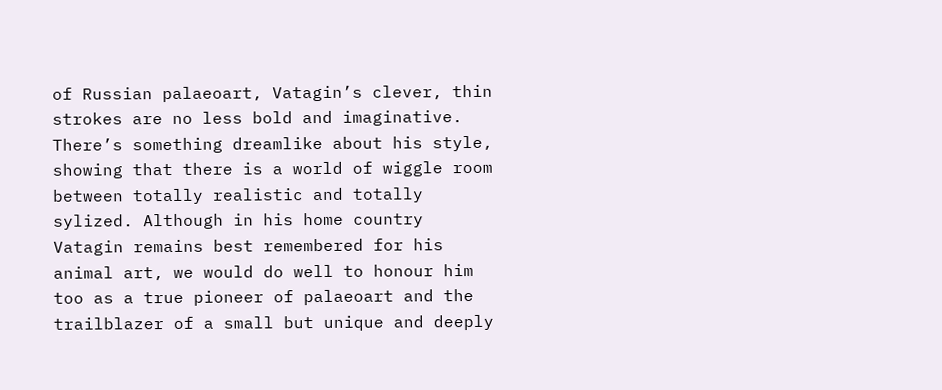of Russian palaeoart, Vatagin’s clever, thin strokes are no less bold and imaginative. There’s something dreamlike about his style, showing that there is a world of wiggle room between totally realistic and totally sylized. Although in his home country Vatagin remains best remembered for his animal art, we would do well to honour him too as a true pioneer of palaeoart and the trailblazer of a small but unique and deeply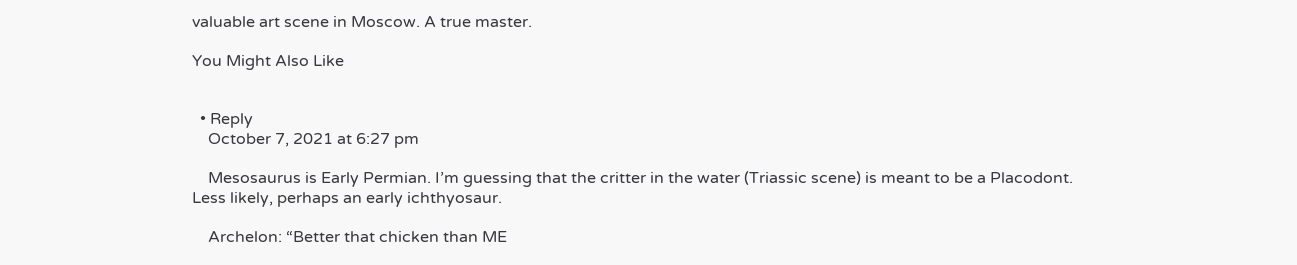valuable art scene in Moscow. A true master.

You Might Also Like


  • Reply
    October 7, 2021 at 6:27 pm

    Mesosaurus is Early Permian. I’m guessing that the critter in the water (Triassic scene) is meant to be a Placodont. Less likely, perhaps an early ichthyosaur.

    Archelon: “Better that chicken than ME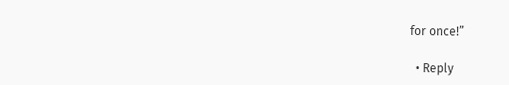for once!”

  • Reply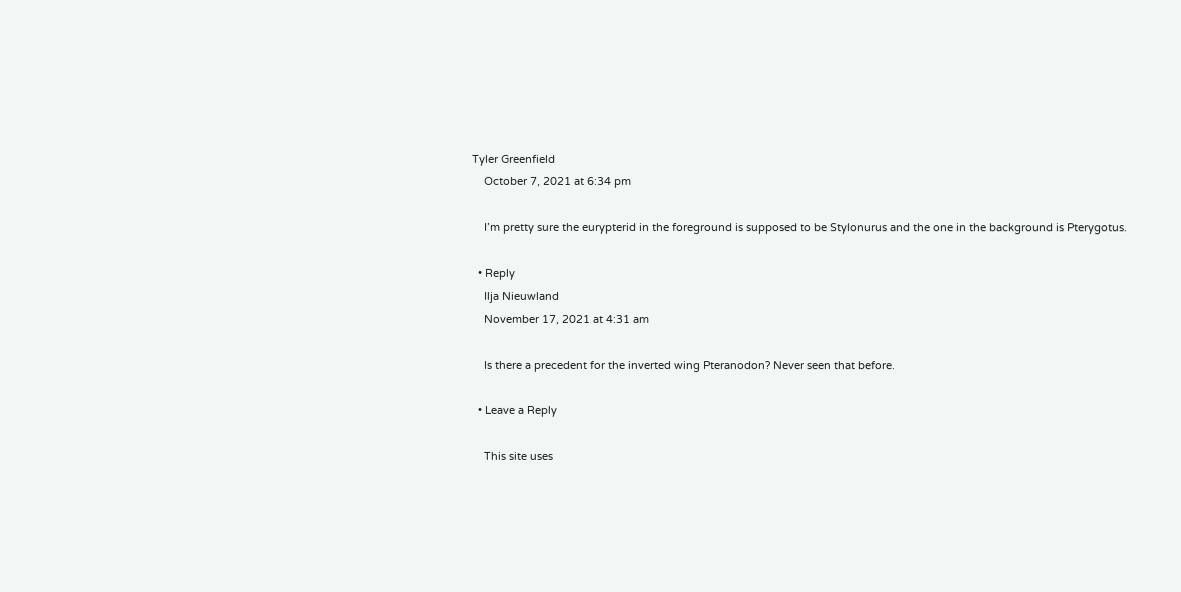Tyler Greenfield
    October 7, 2021 at 6:34 pm

    I’m pretty sure the eurypterid in the foreground is supposed to be Stylonurus and the one in the background is Pterygotus.

  • Reply
    Ilja Nieuwland
    November 17, 2021 at 4:31 am

    Is there a precedent for the inverted wing Pteranodon? Never seen that before.

  • Leave a Reply

    This site uses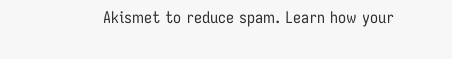Akismet to reduce spam. Learn how your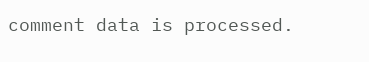comment data is processed.